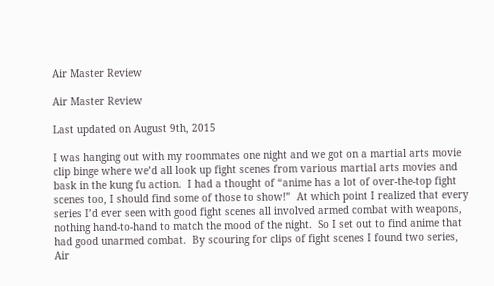Air Master Review

Air Master Review

Last updated on August 9th, 2015

I was hanging out with my roommates one night and we got on a martial arts movie clip binge where we’d all look up fight scenes from various martial arts movies and bask in the kung fu action.  I had a thought of “anime has a lot of over-the-top fight scenes too, I should find some of those to show!”  At which point I realized that every series I’d ever seen with good fight scenes all involved armed combat with weapons, nothing hand-to-hand to match the mood of the night.  So I set out to find anime that had good unarmed combat.  By scouring for clips of fight scenes I found two series, Air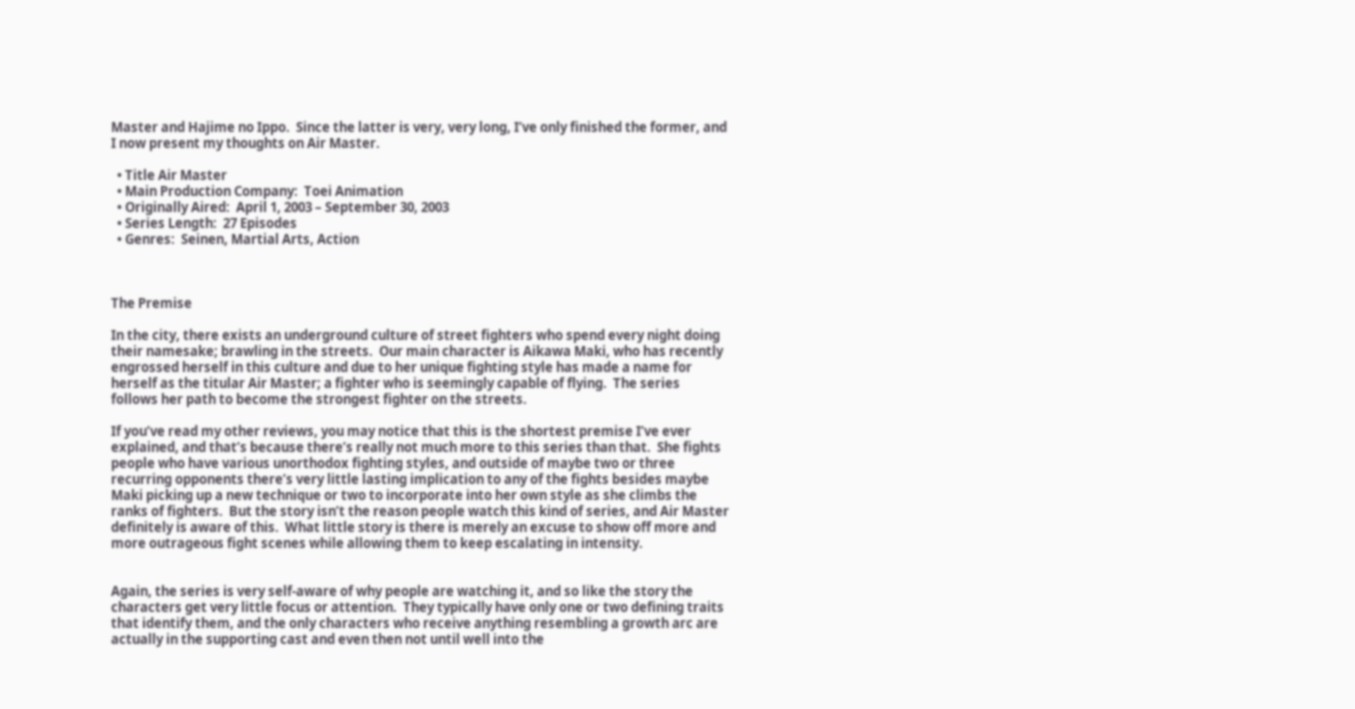Master and Hajime no Ippo.  Since the latter is very, very long, I’ve only finished the former, and I now present my thoughts on Air Master.

  • Title Air Master
  • Main Production Company:  Toei Animation
  • Originally Aired:  April 1, 2003 – September 30, 2003
  • Series Length:  27 Episodes
  • Genres:  Seinen, Martial Arts, Action



The Premise

In the city, there exists an underground culture of street fighters who spend every night doing their namesake; brawling in the streets.  Our main character is Aikawa Maki, who has recently engrossed herself in this culture and due to her unique fighting style has made a name for herself as the titular Air Master; a fighter who is seemingly capable of flying.  The series follows her path to become the strongest fighter on the streets.

If you’ve read my other reviews, you may notice that this is the shortest premise I’ve ever explained, and that’s because there’s really not much more to this series than that.  She fights people who have various unorthodox fighting styles, and outside of maybe two or three recurring opponents there’s very little lasting implication to any of the fights besides maybe Maki picking up a new technique or two to incorporate into her own style as she climbs the ranks of fighters.  But the story isn’t the reason people watch this kind of series, and Air Master definitely is aware of this.  What little story is there is merely an excuse to show off more and more outrageous fight scenes while allowing them to keep escalating in intensity.


Again, the series is very self-aware of why people are watching it, and so like the story the characters get very little focus or attention.  They typically have only one or two defining traits that identify them, and the only characters who receive anything resembling a growth arc are actually in the supporting cast and even then not until well into the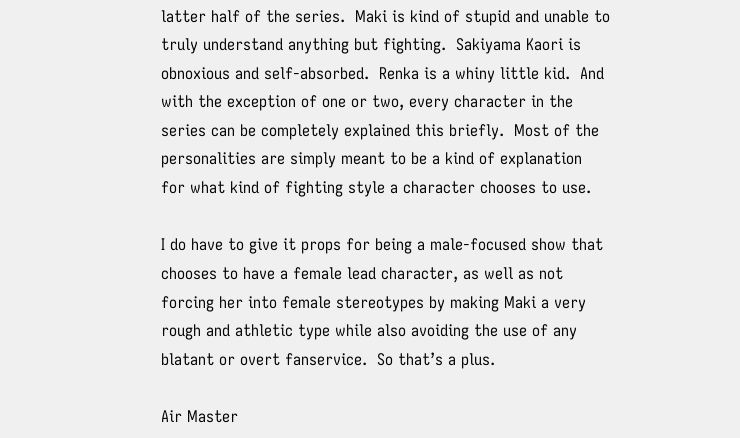latter half of the series.  Maki is kind of stupid and unable to truly understand anything but fighting.  Sakiyama Kaori is obnoxious and self-absorbed.  Renka is a whiny little kid.  And with the exception of one or two, every character in the series can be completely explained this briefly.  Most of the personalities are simply meant to be a kind of explanation for what kind of fighting style a character chooses to use.

I do have to give it props for being a male-focused show that chooses to have a female lead character, as well as not forcing her into female stereotypes by making Maki a very rough and athletic type while also avoiding the use of any blatant or overt fanservice.  So that’s a plus.

Air Master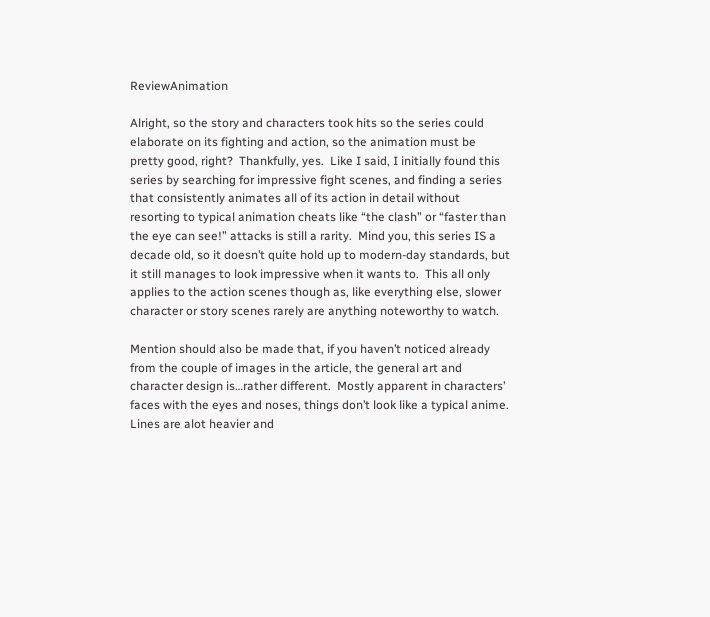ReviewAnimation

Alright, so the story and characters took hits so the series could elaborate on its fighting and action, so the animation must be pretty good, right?  Thankfully, yes.  Like I said, I initially found this series by searching for impressive fight scenes, and finding a series that consistently animates all of its action in detail without resorting to typical animation cheats like “the clash” or “faster than the eye can see!” attacks is still a rarity.  Mind you, this series IS a decade old, so it doesn’t quite hold up to modern-day standards, but it still manages to look impressive when it wants to.  This all only applies to the action scenes though as, like everything else, slower character or story scenes rarely are anything noteworthy to watch.

Mention should also be made that, if you haven’t noticed already from the couple of images in the article, the general art and character design is…rather different.  Mostly apparent in characters’ faces with the eyes and noses, things don’t look like a typical anime.  Lines are alot heavier and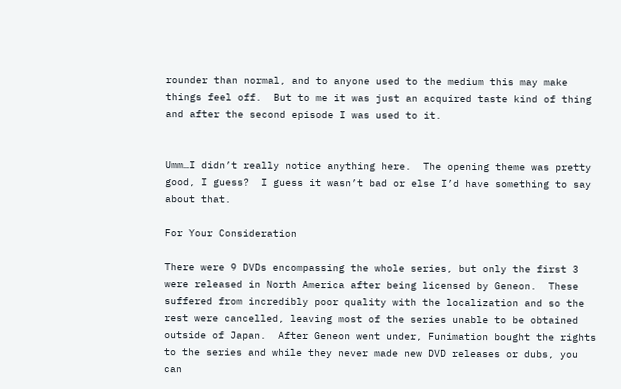rounder than normal, and to anyone used to the medium this may make things feel off.  But to me it was just an acquired taste kind of thing and after the second episode I was used to it.


Umm…I didn’t really notice anything here.  The opening theme was pretty good, I guess?  I guess it wasn’t bad or else I’d have something to say about that.

For Your Consideration

There were 9 DVDs encompassing the whole series, but only the first 3 were released in North America after being licensed by Geneon.  These suffered from incredibly poor quality with the localization and so the rest were cancelled, leaving most of the series unable to be obtained outside of Japan.  After Geneon went under, Funimation bought the rights to the series and while they never made new DVD releases or dubs, you can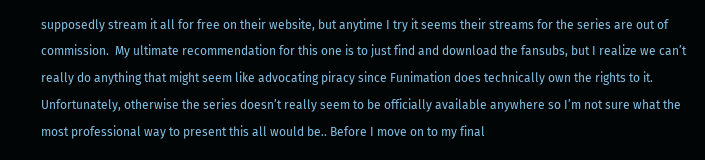supposedly stream it all for free on their website, but anytime I try it seems their streams for the series are out of commission.  My ultimate recommendation for this one is to just find and download the fansubs, but I realize we can’t really do anything that might seem like advocating piracy since Funimation does technically own the rights to it.  Unfortunately, otherwise the series doesn’t really seem to be officially available anywhere so I’m not sure what the most professional way to present this all would be.. Before I move on to my final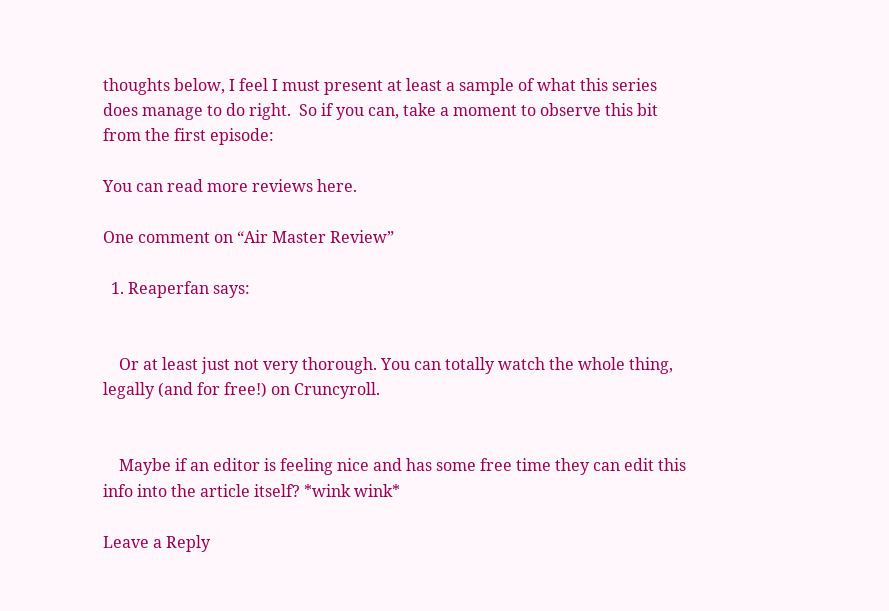thoughts below, I feel I must present at least a sample of what this series does manage to do right.  So if you can, take a moment to observe this bit from the first episode:

You can read more reviews here.

One comment on “Air Master Review”

  1. Reaperfan says:


    Or at least just not very thorough. You can totally watch the whole thing, legally (and for free!) on Cruncyroll.


    Maybe if an editor is feeling nice and has some free time they can edit this info into the article itself? *wink wink*

Leave a Reply